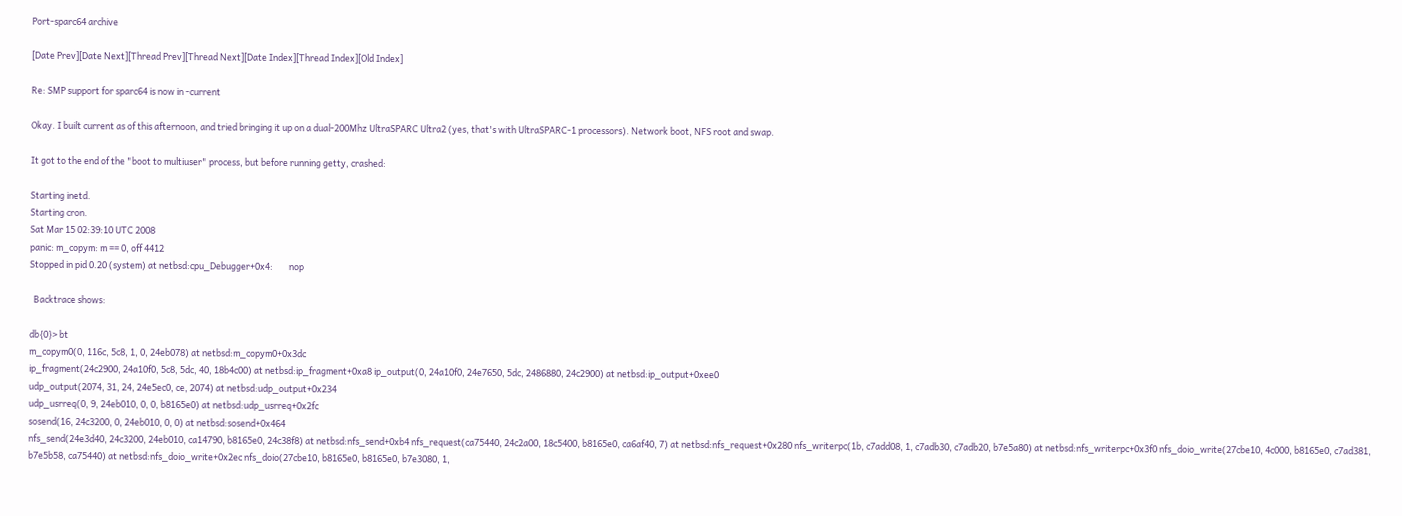Port-sparc64 archive

[Date Prev][Date Next][Thread Prev][Thread Next][Date Index][Thread Index][Old Index]

Re: SMP support for sparc64 is now in -current

Okay. I built current as of this afternoon, and tried bringing it up on a dual-200Mhz UltraSPARC Ultra2 (yes, that's with UltraSPARC-1 processors). Network boot, NFS root and swap.

It got to the end of the "boot to multiuser" process, but before running getty, crashed:

Starting inetd.
Starting cron.
Sat Mar 15 02:39:10 UTC 2008
panic: m_copym: m == 0, off 4412
Stopped in pid 0.20 (system) at netbsd:cpu_Debugger+0x4:        nop

  Backtrace shows:

db{0}> bt
m_copym0(0, 116c, 5c8, 1, 0, 24eb078) at netbsd:m_copym0+0x3dc
ip_fragment(24c2900, 24a10f0, 5c8, 5dc, 40, 18b4c00) at netbsd:ip_fragment+0xa8 ip_output(0, 24a10f0, 24e7650, 5dc, 2486880, 24c2900) at netbsd:ip_output+0xee0
udp_output(2074, 31, 24, 24e5ec0, ce, 2074) at netbsd:udp_output+0x234
udp_usrreq(0, 9, 24eb010, 0, 0, b8165e0) at netbsd:udp_usrreq+0x2fc
sosend(16, 24c3200, 0, 24eb010, 0, 0) at netbsd:sosend+0x464
nfs_send(24e3d40, 24c3200, 24eb010, ca14790, b8165e0, 24c38f8) at netbsd:nfs_send+0xb4 nfs_request(ca75440, 24c2a00, 18c5400, b8165e0, ca6af40, 7) at netbsd:nfs_request+0x280 nfs_writerpc(1b, c7add08, 1, c7adb30, c7adb20, b7e5a80) at netbsd:nfs_writerpc+0x3f0 nfs_doio_write(27cbe10, 4c000, b8165e0, c7ad381, b7e5b58, ca75440) at netbsd:nfs_doio_write+0x2ec nfs_doio(27cbe10, b8165e0, b8165e0, b7e3080, 1,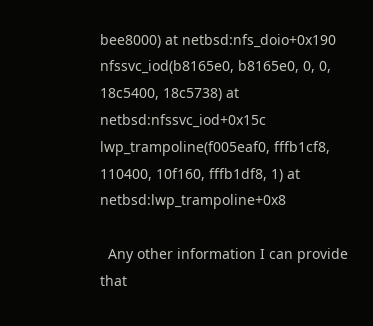bee8000) at netbsd:nfs_doio+0x190 nfssvc_iod(b8165e0, b8165e0, 0, 0, 18c5400, 18c5738) at netbsd:nfssvc_iod+0x15c lwp_trampoline(f005eaf0, fffb1cf8, 110400, 10f160, fffb1df8, 1) at netbsd:lwp_trampoline+0x8

  Any other information I can provide that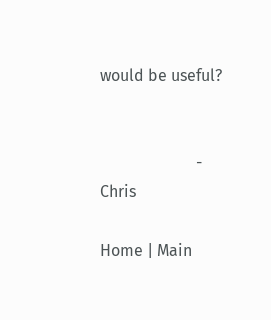would be useful?


                        - Chris

Home | Main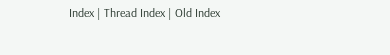Index | Thread Index | Old Index